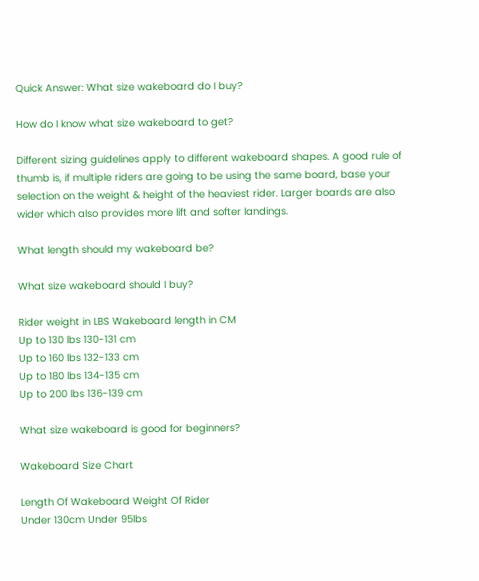Quick Answer: What size wakeboard do I buy?

How do I know what size wakeboard to get?

Different sizing guidelines apply to different wakeboard shapes. A good rule of thumb is, if multiple riders are going to be using the same board, base your selection on the weight & height of the heaviest rider. Larger boards are also wider which also provides more lift and softer landings.

What length should my wakeboard be?

What size wakeboard should I buy?

Rider weight in LBS Wakeboard length in CM
Up to 130 lbs 130-131 cm
Up to 160 lbs 132-133 cm
Up to 180 lbs 134-135 cm
Up to 200 lbs 136-139 cm

What size wakeboard is good for beginners?

Wakeboard Size Chart

Length Of Wakeboard Weight Of Rider
Under 130cm Under 95lbs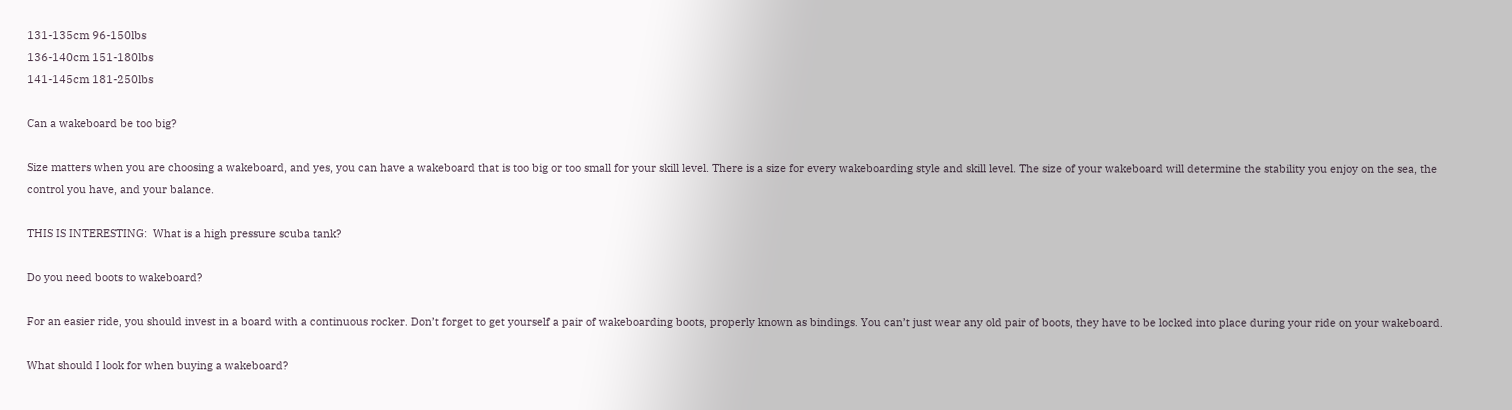131-135cm 96-150lbs
136-140cm 151-180lbs
141-145cm 181-250lbs

Can a wakeboard be too big?

Size matters when you are choosing a wakeboard, and yes, you can have a wakeboard that is too big or too small for your skill level. There is a size for every wakeboarding style and skill level. The size of your wakeboard will determine the stability you enjoy on the sea, the control you have, and your balance.

THIS IS INTERESTING:  What is a high pressure scuba tank?

Do you need boots to wakeboard?

For an easier ride, you should invest in a board with a continuous rocker. Don’t forget to get yourself a pair of wakeboarding boots, properly known as bindings. You can’t just wear any old pair of boots, they have to be locked into place during your ride on your wakeboard.

What should I look for when buying a wakeboard?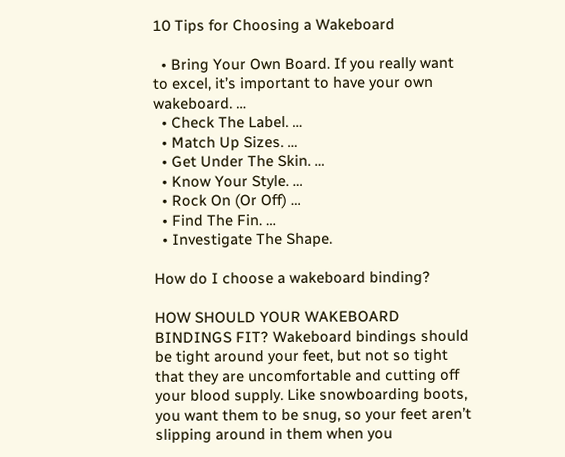10 Tips for Choosing a Wakeboard

  • Bring Your Own Board. If you really want to excel, it’s important to have your own wakeboard. …
  • Check The Label. …
  • Match Up Sizes. …
  • Get Under The Skin. …
  • Know Your Style. …
  • Rock On (Or Off) …
  • Find The Fin. …
  • Investigate The Shape.

How do I choose a wakeboard binding?

HOW SHOULD YOUR WAKEBOARD BINDINGS FIT? Wakeboard bindings should be tight around your feet, but not so tight that they are uncomfortable and cutting off your blood supply. Like snowboarding boots, you want them to be snug, so your feet aren’t slipping around in them when you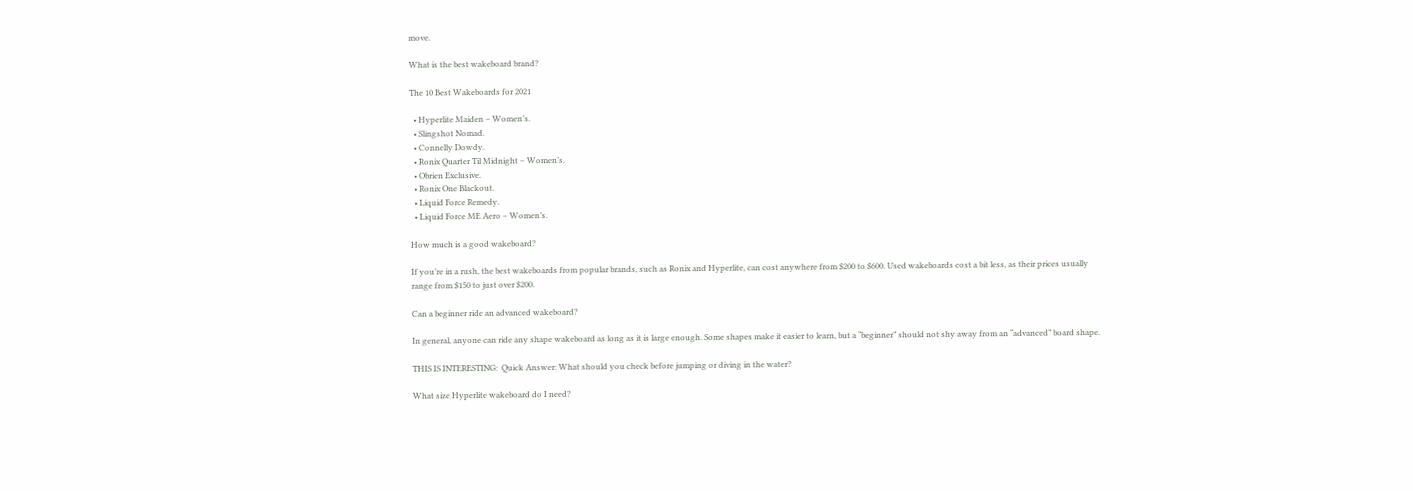move.

What is the best wakeboard brand?

The 10 Best Wakeboards for 2021

  • Hyperlite Maiden – Women’s.
  • Slingshot Nomad.
  • Connelly Dowdy.
  • Ronix Quarter Til Midnight – Women’s.
  • Obrien Exclusive.
  • Ronix One Blackout.
  • Liquid Force Remedy.
  • Liquid Force ME Aero – Women’s.

How much is a good wakeboard?

If you’re in a rush, the best wakeboards from popular brands, such as Ronix and Hyperlite, can cost anywhere from $200 to $600. Used wakeboards cost a bit less, as their prices usually range from $150 to just over $200.

Can a beginner ride an advanced wakeboard?

In general, anyone can ride any shape wakeboard as long as it is large enough. Some shapes make it easier to learn, but a “beginner” should not shy away from an “advanced” board shape.

THIS IS INTERESTING:  Quick Answer: What should you check before jumping or diving in the water?

What size Hyperlite wakeboard do I need?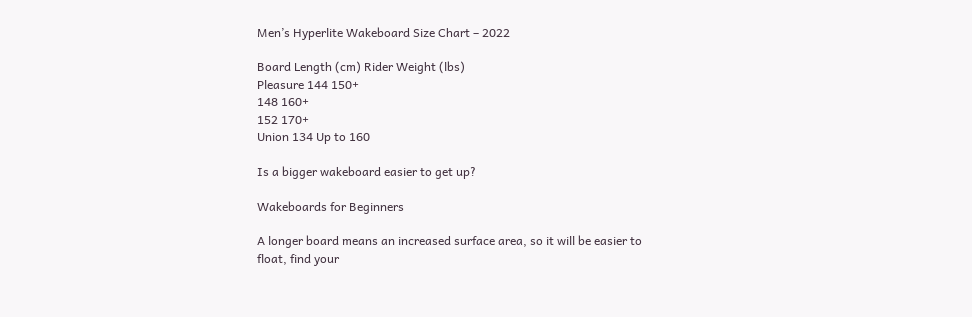Men’s Hyperlite Wakeboard Size Chart – 2022

Board Length (cm) Rider Weight (lbs)
Pleasure 144 150+
148 160+
152 170+
Union 134 Up to 160

Is a bigger wakeboard easier to get up?

Wakeboards for Beginners

A longer board means an increased surface area, so it will be easier to float, find your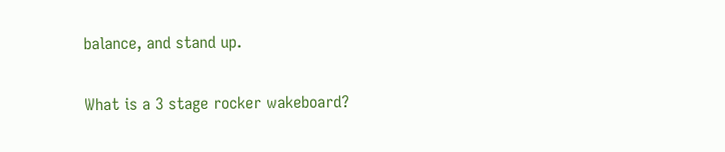balance, and stand up.

What is a 3 stage rocker wakeboard?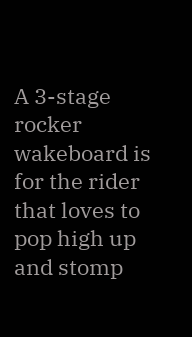A 3-stage rocker wakeboard is for the rider that loves to pop high up and stomp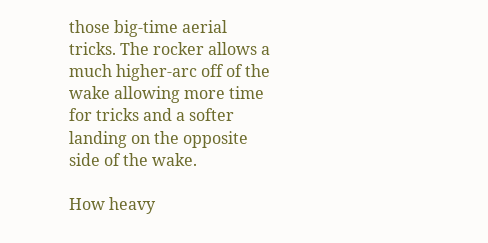those big-time aerial tricks. The rocker allows a much higher-arc off of the wake allowing more time for tricks and a softer landing on the opposite side of the wake.

How heavy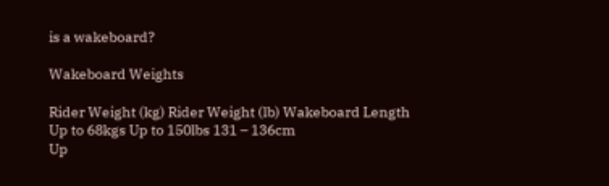is a wakeboard?

Wakeboard Weights

Rider Weight (kg) Rider Weight (lb) Wakeboard Length
Up to 68kgs Up to 150lbs 131 – 136cm
Up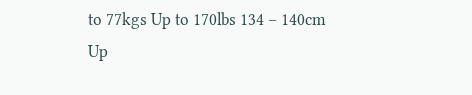to 77kgs Up to 170lbs 134 – 140cm
Up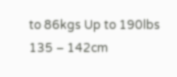to 86kgs Up to 190lbs 135 – 142cm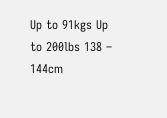Up to 91kgs Up to 200lbs 138 – 144cm